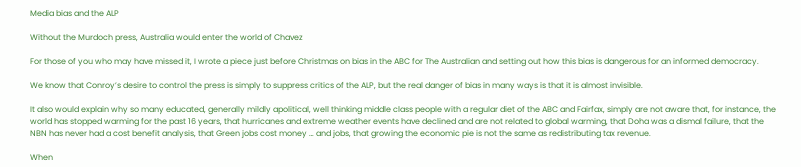Media bias and the ALP

Without the Murdoch press, Australia would enter the world of Chavez

For those of you who may have missed it, I wrote a piece just before Christmas on bias in the ABC for The Australian and setting out how this bias is dangerous for an informed democracy.

We know that Conroy’s desire to control the press is simply to suppress critics of the ALP, but the real danger of bias in many ways is that it is almost invisible.

It also would explain why so many educated, generally mildly apolitical, well thinking middle class people with a regular diet of the ABC and Fairfax, simply are not aware that, for instance, the world has stopped warming for the past 16 years, that hurricanes and extreme weather events have declined and are not related to global warming, that Doha was a dismal failure, that the NBN has never had a cost benefit analysis, that Green jobs cost money … and jobs, that growing the economic pie is not the same as redistributing tax revenue.

When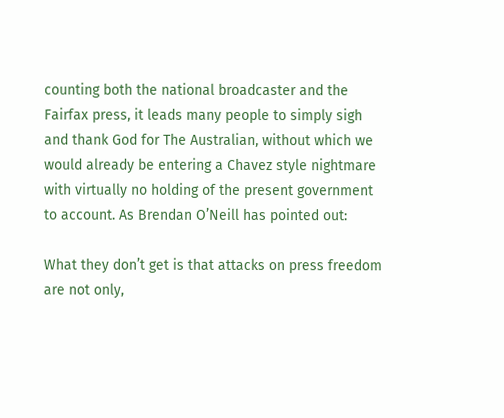counting both the national broadcaster and the Fairfax press, it leads many people to simply sigh and thank God for The Australian, without which we would already be entering a Chavez style nightmare with virtually no holding of the present government to account. As Brendan O’Neill has pointed out:

What they don’t get is that attacks on press freedom are not only,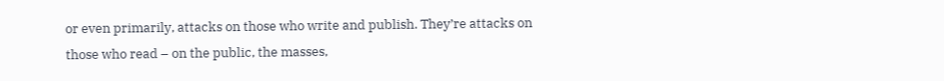or even primarily, attacks on those who write and publish. They’re attacks on those who read – on the public, the masses,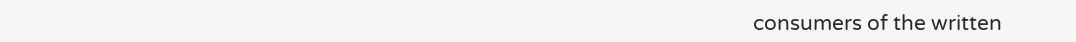consumers of the written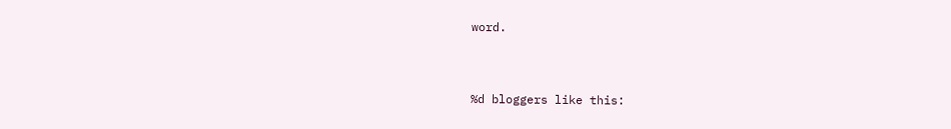word.


%d bloggers like this: